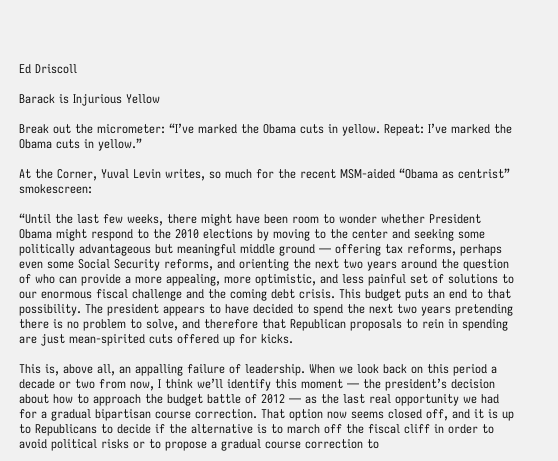Ed Driscoll

Barack is Injurious Yellow

Break out the micrometer: “I’ve marked the Obama cuts in yellow. Repeat: I’ve marked the Obama cuts in yellow.”

At the Corner, Yuval Levin writes, so much for the recent MSM-aided “Obama as centrist” smokescreen:

“Until the last few weeks, there might have been room to wonder whether President Obama might respond to the 2010 elections by moving to the center and seeking some politically advantageous but meaningful middle ground — offering tax reforms, perhaps even some Social Security reforms, and orienting the next two years around the question of who can provide a more appealing, more optimistic, and less painful set of solutions to our enormous fiscal challenge and the coming debt crisis. This budget puts an end to that possibility. The president appears to have decided to spend the next two years pretending there is no problem to solve, and therefore that Republican proposals to rein in spending are just mean-spirited cuts offered up for kicks.

This is, above all, an appalling failure of leadership. When we look back on this period a decade or two from now, I think we’ll identify this moment — the president’s decision about how to approach the budget battle of 2012 — as the last real opportunity we had for a gradual bipartisan course correction. That option now seems closed off, and it is up to Republicans to decide if the alternative is to march off the fiscal cliff in order to avoid political risks or to propose a gradual course correction to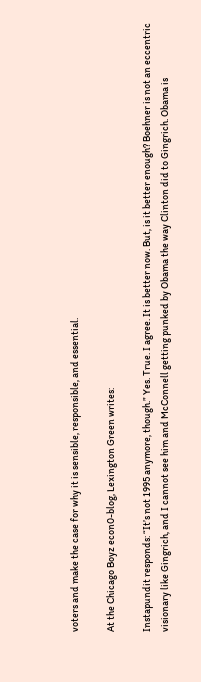voters and make the case for why it is sensible, responsible, and essential.

At the Chicago Boyz econ0-blog, Lexington Green writes:

Instapundit responds: “It’s not 1995 anymore, though.” Yes. True. I agree. It is better now. But, is it better enough? Boehner is not an eccentric visionary like Gingrich, and I cannot see him and McConnell getting punked by Obama the way Clinton did to Gingrich. Obama is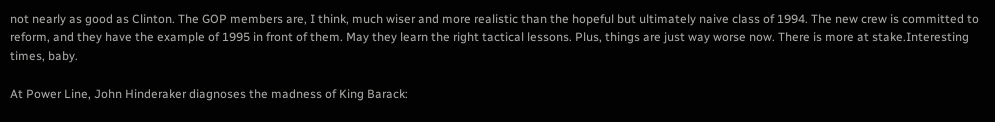not nearly as good as Clinton. The GOP members are, I think, much wiser and more realistic than the hopeful but ultimately naive class of 1994. The new crew is committed to reform, and they have the example of 1995 in front of them. May they learn the right tactical lessons. Plus, things are just way worse now. There is more at stake.Interesting times, baby.

At Power Line, John Hinderaker diagnoses the madness of King Barack: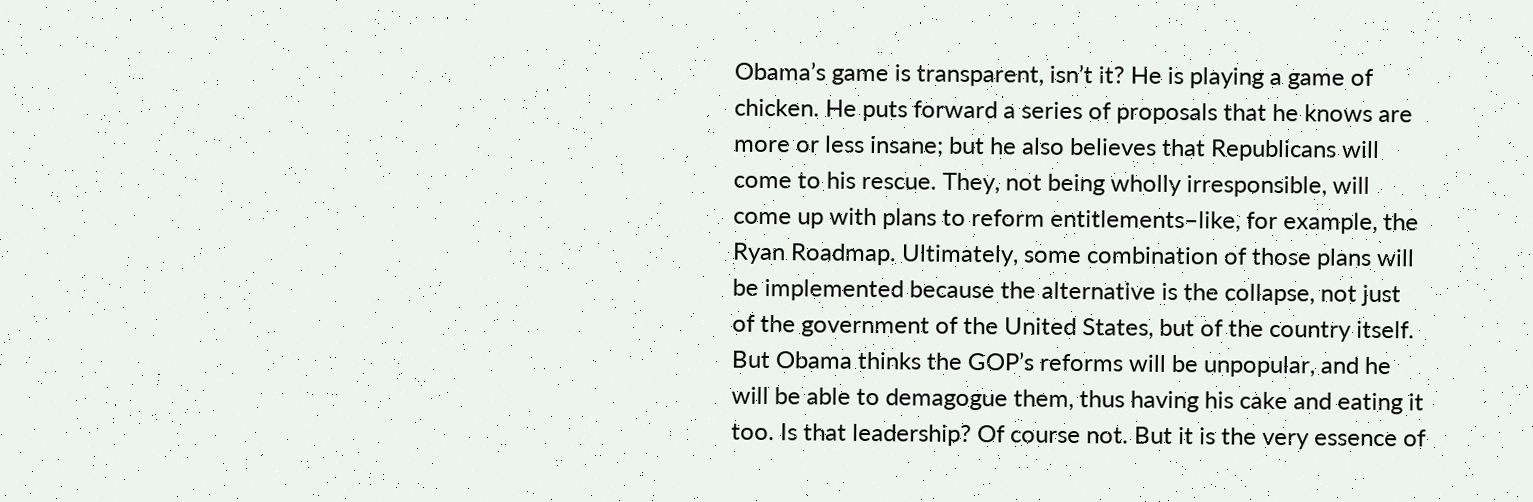Obama’s game is transparent, isn’t it? He is playing a game of chicken. He puts forward a series of proposals that he knows are more or less insane; but he also believes that Republicans will come to his rescue. They, not being wholly irresponsible, will come up with plans to reform entitlements–like, for example, the Ryan Roadmap. Ultimately, some combination of those plans will be implemented because the alternative is the collapse, not just of the government of the United States, but of the country itself. But Obama thinks the GOP’s reforms will be unpopular, and he will be able to demagogue them, thus having his cake and eating it too. Is that leadership? Of course not. But it is the very essence of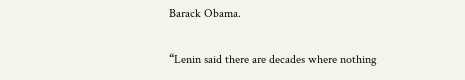Barack Obama.

“Lenin said there are decades where nothing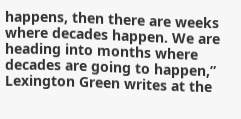happens, then there are weeks where decades happen. We are heading into months where decades are going to happen,” Lexington Green writes at the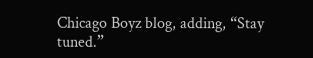Chicago Boyz blog, adding, “Stay tuned.”